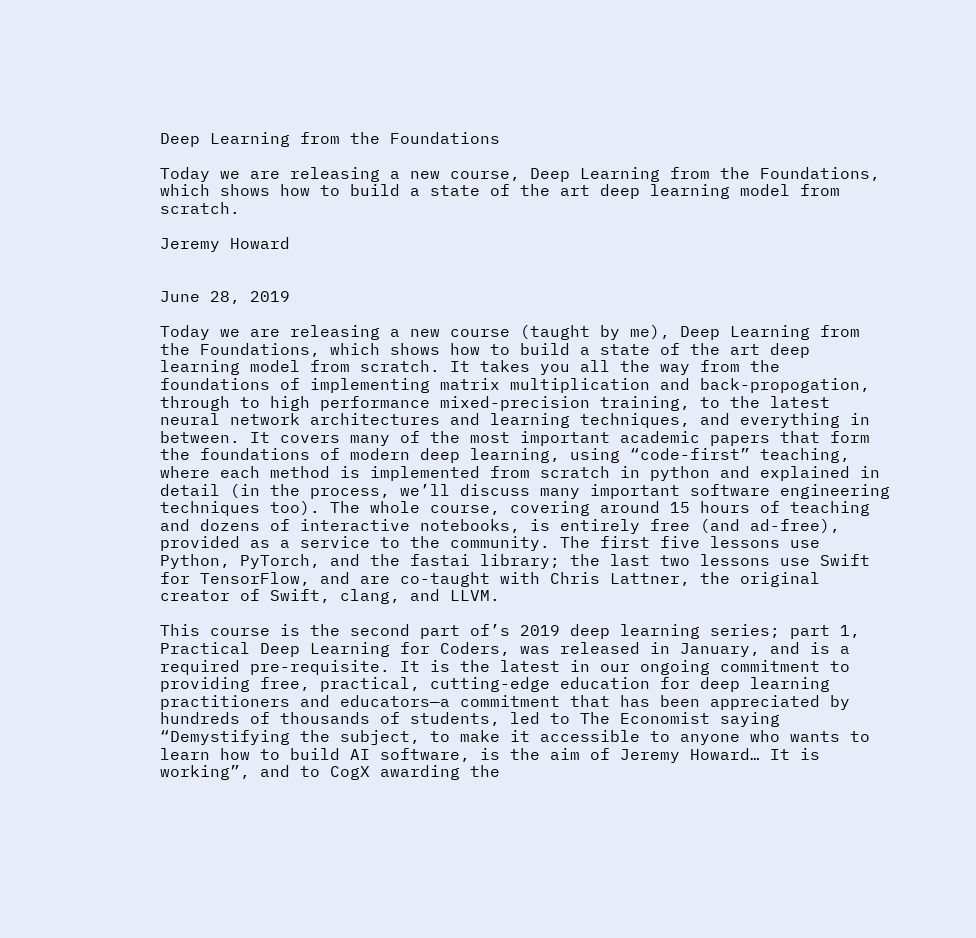Deep Learning from the Foundations

Today we are releasing a new course, Deep Learning from the Foundations, which shows how to build a state of the art deep learning model from scratch.

Jeremy Howard


June 28, 2019

Today we are releasing a new course (taught by me), Deep Learning from the Foundations, which shows how to build a state of the art deep learning model from scratch. It takes you all the way from the foundations of implementing matrix multiplication and back-propogation, through to high performance mixed-precision training, to the latest neural network architectures and learning techniques, and everything in between. It covers many of the most important academic papers that form the foundations of modern deep learning, using “code-first” teaching, where each method is implemented from scratch in python and explained in detail (in the process, we’ll discuss many important software engineering techniques too). The whole course, covering around 15 hours of teaching and dozens of interactive notebooks, is entirely free (and ad-free), provided as a service to the community. The first five lessons use Python, PyTorch, and the fastai library; the last two lessons use Swift for TensorFlow, and are co-taught with Chris Lattner, the original creator of Swift, clang, and LLVM.

This course is the second part of’s 2019 deep learning series; part 1, Practical Deep Learning for Coders, was released in January, and is a required pre-requisite. It is the latest in our ongoing commitment to providing free, practical, cutting-edge education for deep learning practitioners and educators—a commitment that has been appreciated by hundreds of thousands of students, led to The Economist saying “Demystifying the subject, to make it accessible to anyone who wants to learn how to build AI software, is the aim of Jeremy Howard… It is working”, and to CogX awarding the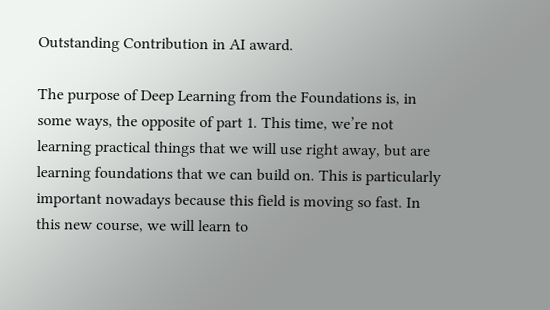Outstanding Contribution in AI award.

The purpose of Deep Learning from the Foundations is, in some ways, the opposite of part 1. This time, we’re not learning practical things that we will use right away, but are learning foundations that we can build on. This is particularly important nowadays because this field is moving so fast. In this new course, we will learn to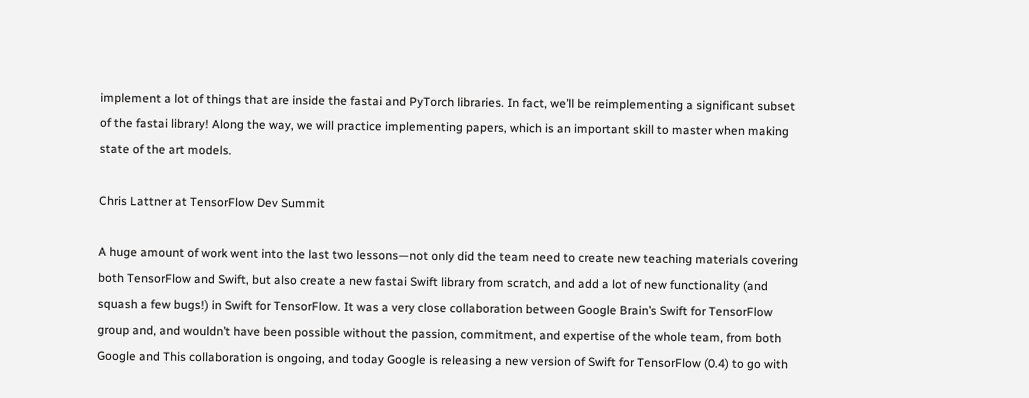implement a lot of things that are inside the fastai and PyTorch libraries. In fact, we’ll be reimplementing a significant subset of the fastai library! Along the way, we will practice implementing papers, which is an important skill to master when making state of the art models.

Chris Lattner at TensorFlow Dev Summit

A huge amount of work went into the last two lessons—not only did the team need to create new teaching materials covering both TensorFlow and Swift, but also create a new fastai Swift library from scratch, and add a lot of new functionality (and squash a few bugs!) in Swift for TensorFlow. It was a very close collaboration between Google Brain’s Swift for TensorFlow group and, and wouldn’t have been possible without the passion, commitment, and expertise of the whole team, from both Google and This collaboration is ongoing, and today Google is releasing a new version of Swift for TensorFlow (0.4) to go with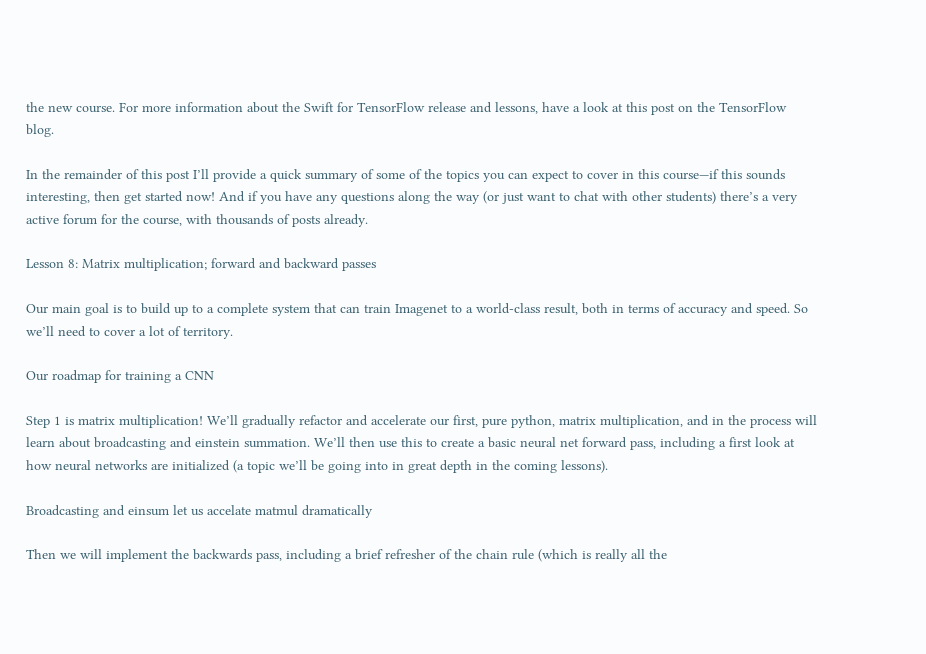the new course. For more information about the Swift for TensorFlow release and lessons, have a look at this post on the TensorFlow blog.

In the remainder of this post I’ll provide a quick summary of some of the topics you can expect to cover in this course—if this sounds interesting, then get started now! And if you have any questions along the way (or just want to chat with other students) there’s a very active forum for the course, with thousands of posts already.

Lesson 8: Matrix multiplication; forward and backward passes

Our main goal is to build up to a complete system that can train Imagenet to a world-class result, both in terms of accuracy and speed. So we’ll need to cover a lot of territory.

Our roadmap for training a CNN

Step 1 is matrix multiplication! We’ll gradually refactor and accelerate our first, pure python, matrix multiplication, and in the process will learn about broadcasting and einstein summation. We’ll then use this to create a basic neural net forward pass, including a first look at how neural networks are initialized (a topic we’ll be going into in great depth in the coming lessons).

Broadcasting and einsum let us accelate matmul dramatically

Then we will implement the backwards pass, including a brief refresher of the chain rule (which is really all the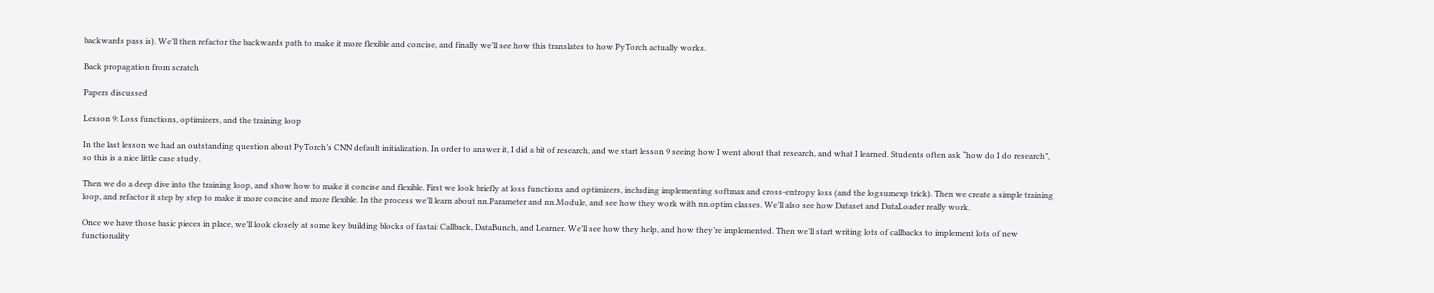backwards pass is). We’ll then refactor the backwards path to make it more flexible and concise, and finally we’ll see how this translates to how PyTorch actually works.

Back propagation from scratch

Papers discussed

Lesson 9: Loss functions, optimizers, and the training loop

In the last lesson we had an outstanding question about PyTorch’s CNN default initialization. In order to answer it, I did a bit of research, and we start lesson 9 seeing how I went about that research, and what I learned. Students often ask “how do I do research”, so this is a nice little case study.

Then we do a deep dive into the training loop, and show how to make it concise and flexible. First we look briefly at loss functions and optimizers, including implementing softmax and cross-entropy loss (and the logsumexp trick). Then we create a simple training loop, and refactor it step by step to make it more concise and more flexible. In the process we’ll learn about nn.Parameter and nn.Module, and see how they work with nn.optim classes. We’ll also see how Dataset and DataLoader really work.

Once we have those basic pieces in place, we’ll look closely at some key building blocks of fastai: Callback, DataBunch, and Learner. We’ll see how they help, and how they’re implemented. Then we’ll start writing lots of callbacks to implement lots of new functionality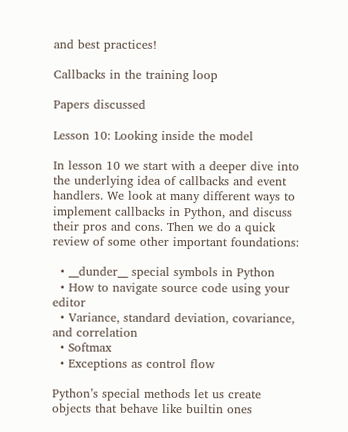and best practices!

Callbacks in the training loop

Papers discussed

Lesson 10: Looking inside the model

In lesson 10 we start with a deeper dive into the underlying idea of callbacks and event handlers. We look at many different ways to implement callbacks in Python, and discuss their pros and cons. Then we do a quick review of some other important foundations:

  • __dunder__ special symbols in Python
  • How to navigate source code using your editor
  • Variance, standard deviation, covariance, and correlation
  • Softmax
  • Exceptions as control flow

Python’s special methods let us create objects that behave like builtin ones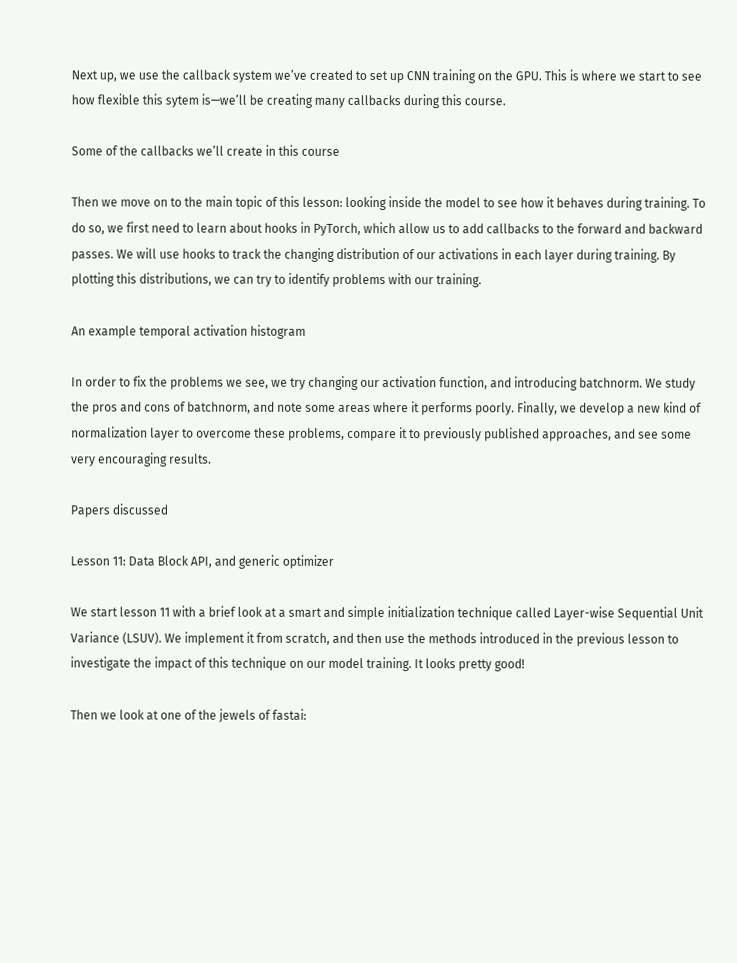Next up, we use the callback system we’ve created to set up CNN training on the GPU. This is where we start to see how flexible this sytem is—we’ll be creating many callbacks during this course.

Some of the callbacks we’ll create in this course

Then we move on to the main topic of this lesson: looking inside the model to see how it behaves during training. To do so, we first need to learn about hooks in PyTorch, which allow us to add callbacks to the forward and backward passes. We will use hooks to track the changing distribution of our activations in each layer during training. By plotting this distributions, we can try to identify problems with our training.

An example temporal activation histogram

In order to fix the problems we see, we try changing our activation function, and introducing batchnorm. We study the pros and cons of batchnorm, and note some areas where it performs poorly. Finally, we develop a new kind of normalization layer to overcome these problems, compare it to previously published approaches, and see some very encouraging results.

Papers discussed

Lesson 11: Data Block API, and generic optimizer

We start lesson 11 with a brief look at a smart and simple initialization technique called Layer-wise Sequential Unit Variance (LSUV). We implement it from scratch, and then use the methods introduced in the previous lesson to investigate the impact of this technique on our model training. It looks pretty good!

Then we look at one of the jewels of fastai: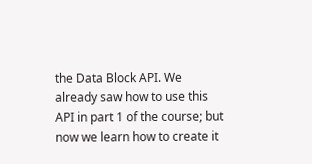the Data Block API. We already saw how to use this API in part 1 of the course; but now we learn how to create it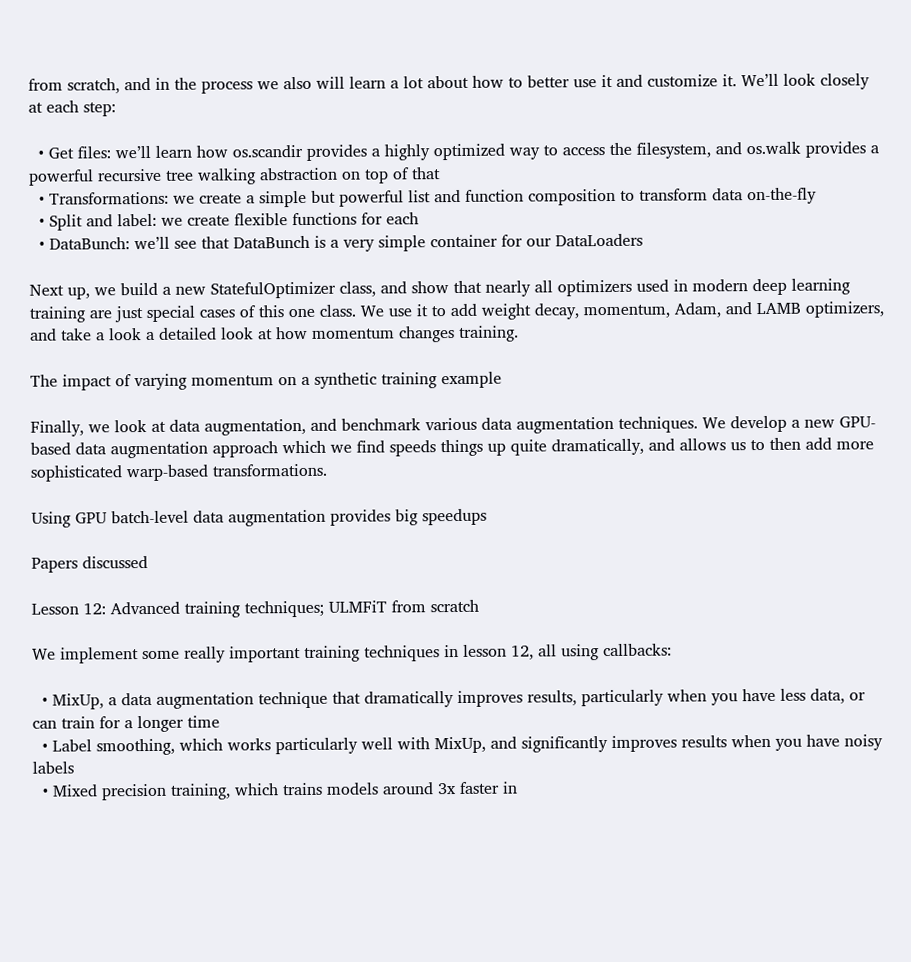from scratch, and in the process we also will learn a lot about how to better use it and customize it. We’ll look closely at each step:

  • Get files: we’ll learn how os.scandir provides a highly optimized way to access the filesystem, and os.walk provides a powerful recursive tree walking abstraction on top of that
  • Transformations: we create a simple but powerful list and function composition to transform data on-the-fly
  • Split and label: we create flexible functions for each
  • DataBunch: we’ll see that DataBunch is a very simple container for our DataLoaders

Next up, we build a new StatefulOptimizer class, and show that nearly all optimizers used in modern deep learning training are just special cases of this one class. We use it to add weight decay, momentum, Adam, and LAMB optimizers, and take a look a detailed look at how momentum changes training.

The impact of varying momentum on a synthetic training example

Finally, we look at data augmentation, and benchmark various data augmentation techniques. We develop a new GPU-based data augmentation approach which we find speeds things up quite dramatically, and allows us to then add more sophisticated warp-based transformations.

Using GPU batch-level data augmentation provides big speedups

Papers discussed

Lesson 12: Advanced training techniques; ULMFiT from scratch

We implement some really important training techniques in lesson 12, all using callbacks:

  • MixUp, a data augmentation technique that dramatically improves results, particularly when you have less data, or can train for a longer time
  • Label smoothing, which works particularly well with MixUp, and significantly improves results when you have noisy labels
  • Mixed precision training, which trains models around 3x faster in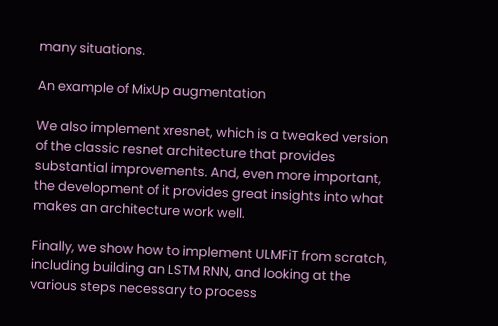many situations.

An example of MixUp augmentation

We also implement xresnet, which is a tweaked version of the classic resnet architecture that provides substantial improvements. And, even more important, the development of it provides great insights into what makes an architecture work well.

Finally, we show how to implement ULMFiT from scratch, including building an LSTM RNN, and looking at the various steps necessary to process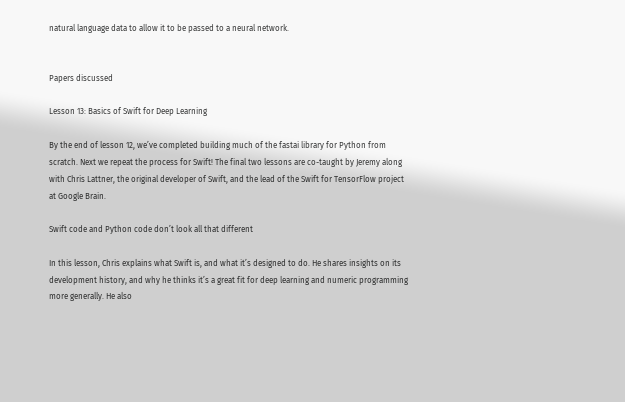natural language data to allow it to be passed to a neural network.


Papers discussed

Lesson 13: Basics of Swift for Deep Learning

By the end of lesson 12, we’ve completed building much of the fastai library for Python from scratch. Next we repeat the process for Swift! The final two lessons are co-taught by Jeremy along with Chris Lattner, the original developer of Swift, and the lead of the Swift for TensorFlow project at Google Brain.

Swift code and Python code don’t look all that different

In this lesson, Chris explains what Swift is, and what it’s designed to do. He shares insights on its development history, and why he thinks it’s a great fit for deep learning and numeric programming more generally. He also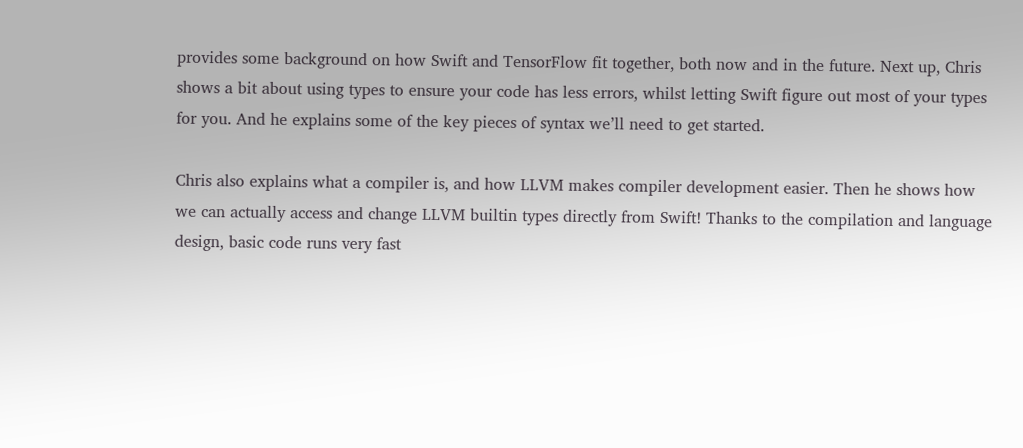provides some background on how Swift and TensorFlow fit together, both now and in the future. Next up, Chris shows a bit about using types to ensure your code has less errors, whilst letting Swift figure out most of your types for you. And he explains some of the key pieces of syntax we’ll need to get started.

Chris also explains what a compiler is, and how LLVM makes compiler development easier. Then he shows how we can actually access and change LLVM builtin types directly from Swift! Thanks to the compilation and language design, basic code runs very fast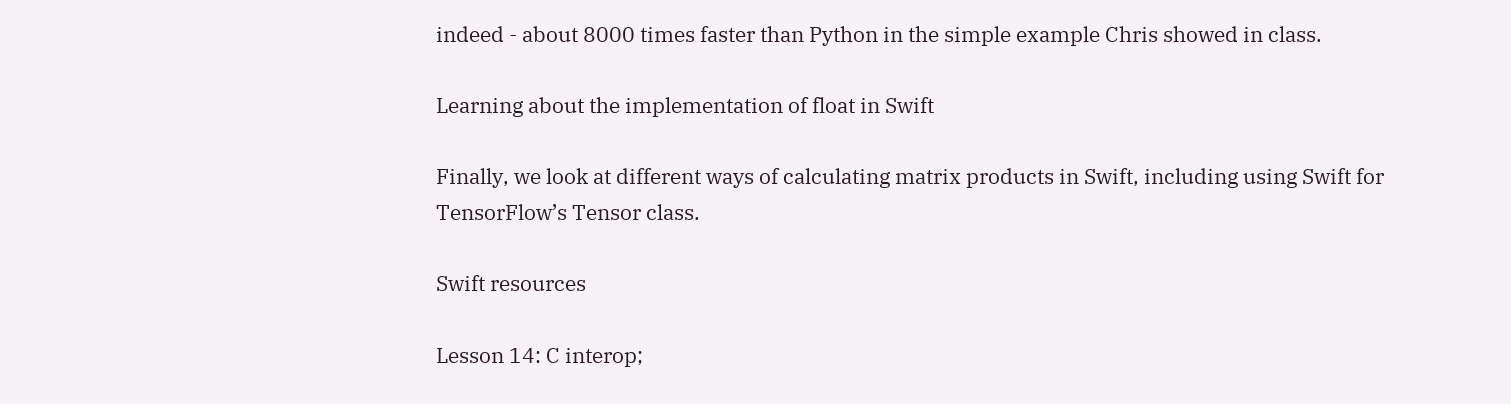indeed - about 8000 times faster than Python in the simple example Chris showed in class.

Learning about the implementation of float in Swift

Finally, we look at different ways of calculating matrix products in Swift, including using Swift for TensorFlow’s Tensor class.

Swift resources

Lesson 14: C interop;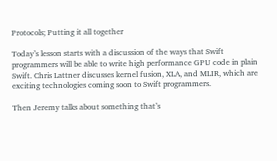Protocols; Putting it all together

Today’s lesson starts with a discussion of the ways that Swift programmers will be able to write high performance GPU code in plain Swift. Chris Lattner discusses kernel fusion, XLA, and MLIR, which are exciting technologies coming soon to Swift programmers.

Then Jeremy talks about something that’s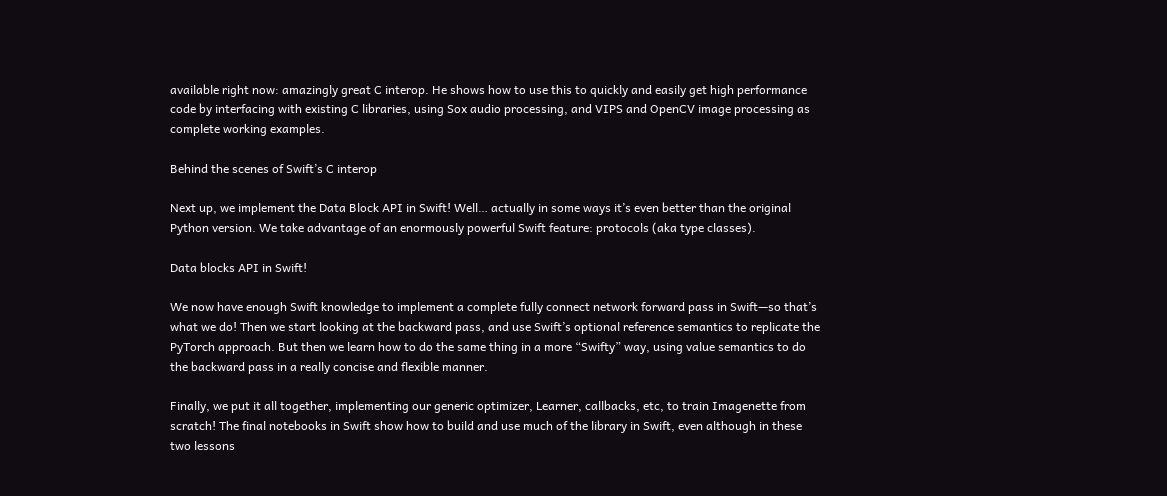available right now: amazingly great C interop. He shows how to use this to quickly and easily get high performance code by interfacing with existing C libraries, using Sox audio processing, and VIPS and OpenCV image processing as complete working examples.

Behind the scenes of Swift’s C interop

Next up, we implement the Data Block API in Swift! Well… actually in some ways it’s even better than the original Python version. We take advantage of an enormously powerful Swift feature: protocols (aka type classes).

Data blocks API in Swift!

We now have enough Swift knowledge to implement a complete fully connect network forward pass in Swift—so that’s what we do! Then we start looking at the backward pass, and use Swift’s optional reference semantics to replicate the PyTorch approach. But then we learn how to do the same thing in a more “Swifty” way, using value semantics to do the backward pass in a really concise and flexible manner.

Finally, we put it all together, implementing our generic optimizer, Learner, callbacks, etc, to train Imagenette from scratch! The final notebooks in Swift show how to build and use much of the library in Swift, even although in these two lessons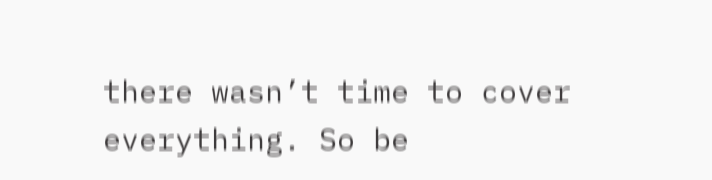there wasn’t time to cover everything. So be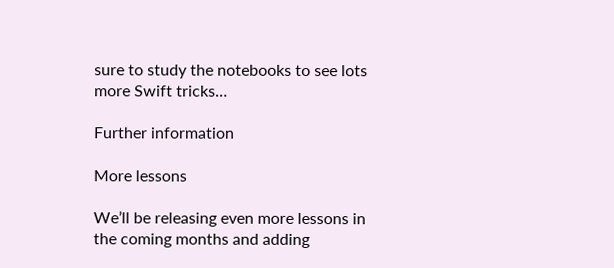sure to study the notebooks to see lots more Swift tricks…

Further information

More lessons

We’ll be releasing even more lessons in the coming months and adding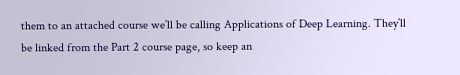them to an attached course we’ll be calling Applications of Deep Learning. They’ll be linked from the Part 2 course page, so keep an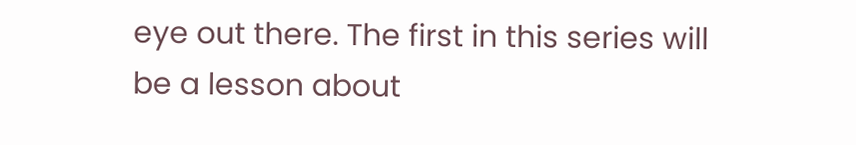eye out there. The first in this series will be a lesson about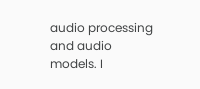audio processing and audio models. I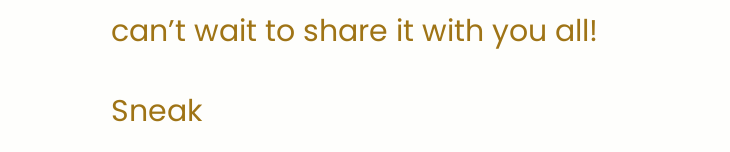can’t wait to share it with you all!

Sneak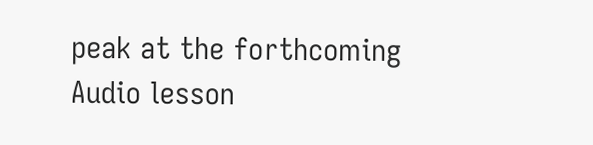peak at the forthcoming Audio lesson